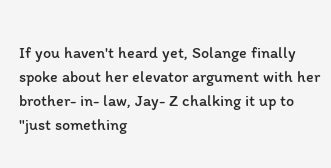If you haven't heard yet, Solange finally spoke about her elevator argument with her brother- in- law, Jay- Z chalking it up to "just something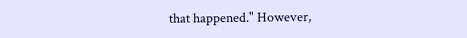that happened." However,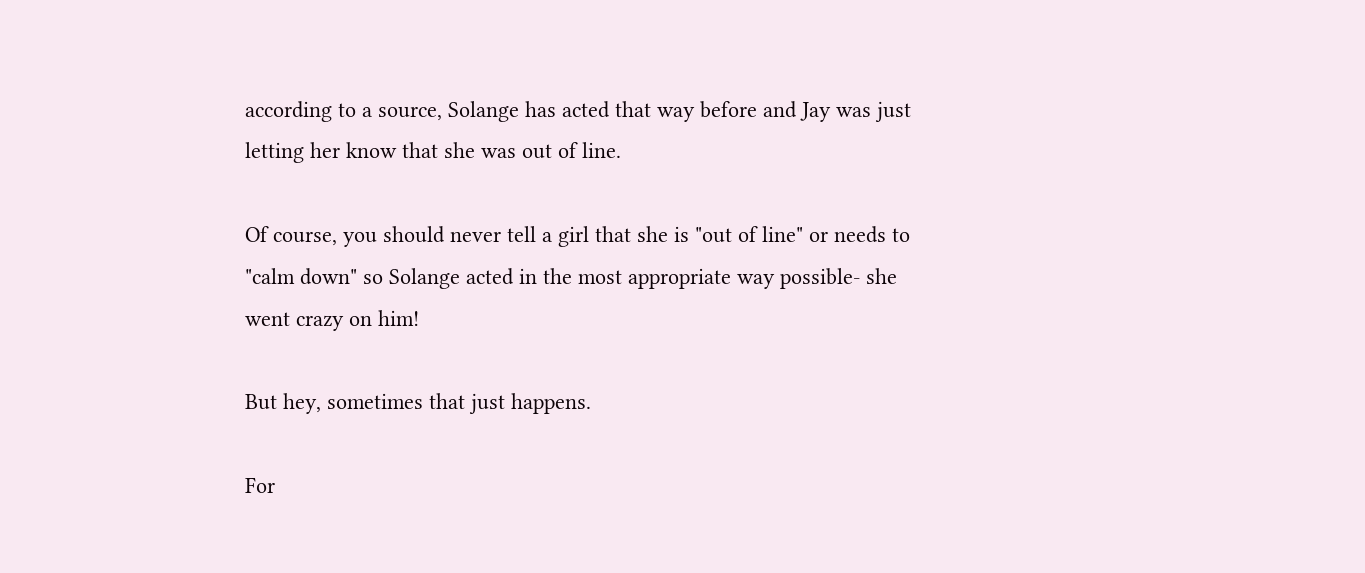according to a source, Solange has acted that way before and Jay was just letting her know that she was out of line.

Of course, you should never tell a girl that she is "out of line" or needs to "calm down" so Solange acted in the most appropriate way possible- she went crazy on him!

But hey, sometimes that just happens.

For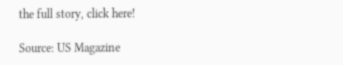the full story, click here!

Source: US Magazine